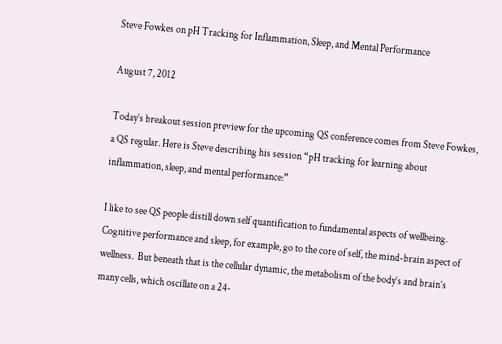Steve Fowkes on pH Tracking for Inflammation, Sleep, and Mental Performance

August 7, 2012

Today’s breakout session preview for the upcoming QS conference comes from Steve Fowkes, a QS regular. Here is Steve describing his session “pH tracking for learning about inflammation, sleep, and mental performance:”

I like to see QS people distill down self quantification to fundamental aspects of wellbeing.  Cognitive performance and sleep, for example, go to the core of self, the mind-brain aspect of wellness.  But beneath that is the cellular dynamic, the metabolism of the body’s and brain’s many cells, which oscillate on a 24-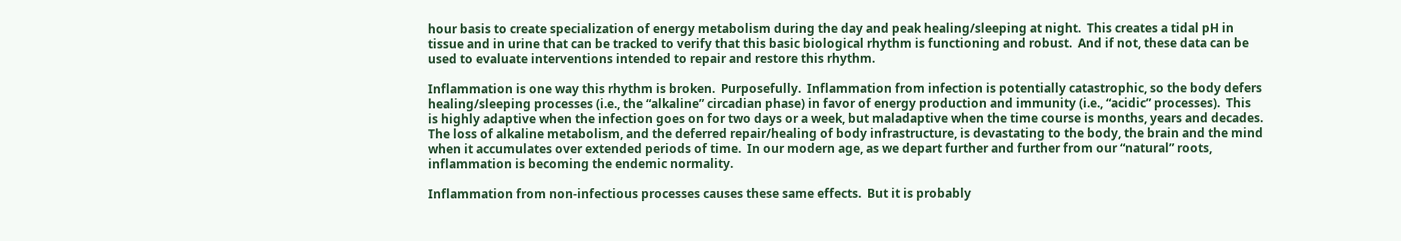hour basis to create specialization of energy metabolism during the day and peak healing/sleeping at night.  This creates a tidal pH in tissue and in urine that can be tracked to verify that this basic biological rhythm is functioning and robust.  And if not, these data can be used to evaluate interventions intended to repair and restore this rhythm.

Inflammation is one way this rhythm is broken.  Purposefully.  Inflammation from infection is potentially catastrophic, so the body defers healing/sleeping processes (i.e., the “alkaline” circadian phase) in favor of energy production and immunity (i.e., “acidic” processes).  This is highly adaptive when the infection goes on for two days or a week, but maladaptive when the time course is months, years and decades.  The loss of alkaline metabolism, and the deferred repair/healing of body infrastructure, is devastating to the body, the brain and the mind when it accumulates over extended periods of time.  In our modern age, as we depart further and further from our “natural” roots, inflammation is becoming the endemic normality.

Inflammation from non-infectious processes causes these same effects.  But it is probably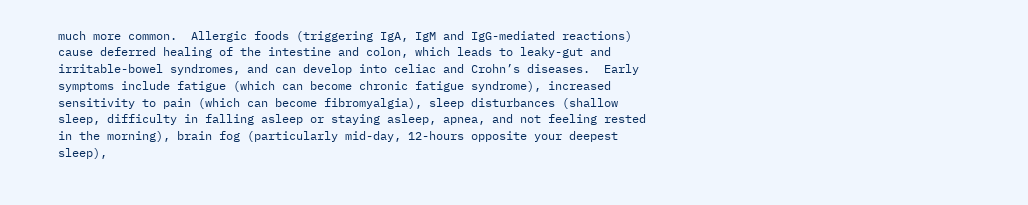much more common.  Allergic foods (triggering IgA, IgM and IgG-mediated reactions) cause deferred healing of the intestine and colon, which leads to leaky-gut and irritable-bowel syndromes, and can develop into celiac and Crohn’s diseases.  Early symptoms include fatigue (which can become chronic fatigue syndrome), increased sensitivity to pain (which can become fibromyalgia), sleep disturbances (shallow sleep, difficulty in falling asleep or staying asleep, apnea, and not feeling rested in the morning), brain fog (particularly mid-day, 12-hours opposite your deepest sleep),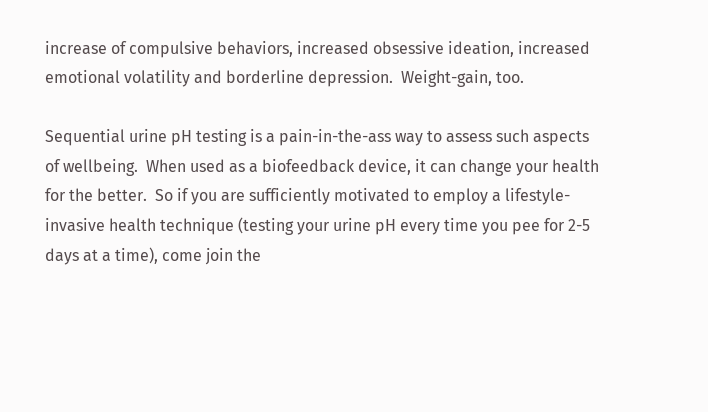increase of compulsive behaviors, increased obsessive ideation, increased emotional volatility and borderline depression.  Weight-gain, too.

Sequential urine pH testing is a pain-in-the-ass way to assess such aspects of wellbeing.  When used as a biofeedback device, it can change your health for the better.  So if you are sufficiently motivated to employ a lifestyle-invasive health technique (testing your urine pH every time you pee for 2-5 days at a time), come join the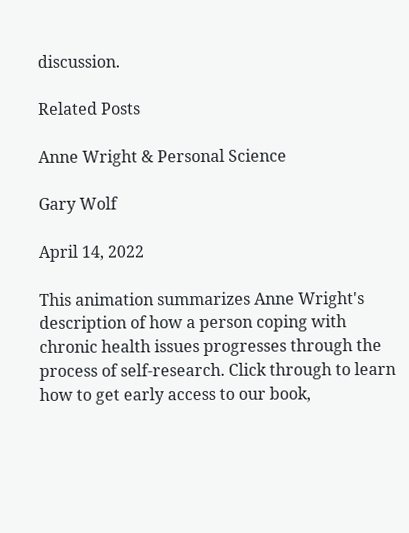discussion.

Related Posts

Anne Wright & Personal Science

Gary Wolf

April 14, 2022

This animation summarizes Anne Wright's description of how a person coping with chronic health issues progresses through the process of self-research. Click through to learn how to get early access to our book,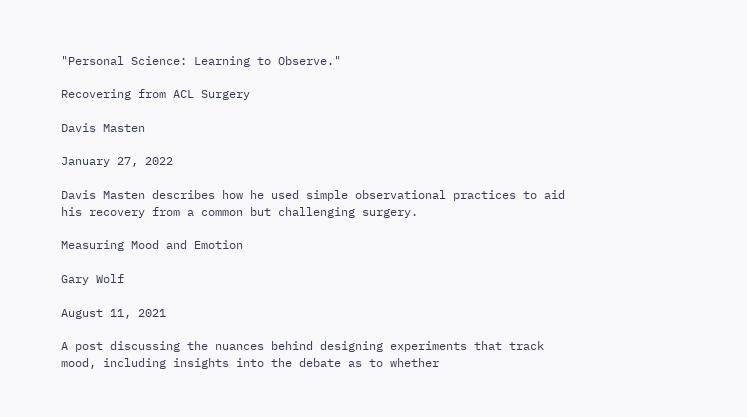"Personal Science: Learning to Observe."

Recovering from ACL Surgery

Davis Masten

January 27, 2022

Davis Masten describes how he used simple observational practices to aid his recovery from a common but challenging surgery.

Measuring Mood and Emotion

Gary Wolf

August 11, 2021

A post discussing the nuances behind designing experiments that track mood, including insights into the debate as to whether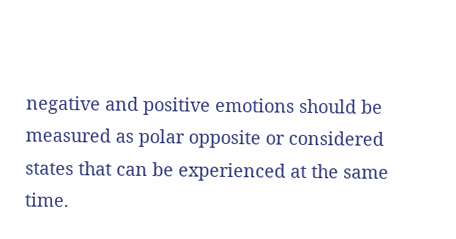negative and positive emotions should be measured as polar opposite or considered states that can be experienced at the same time.